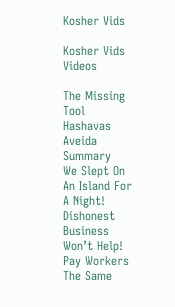Kosher Vids

Kosher Vids Videos

The Missing Tool
Hashavas Aveida Summary
We Slept On An Island For A Night!
Dishonest Business Won’t Help!
Pay Workers The Same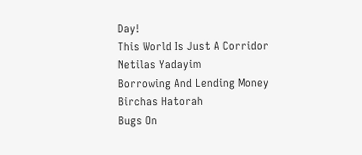Day!
This World Is Just A Corridor
Netilas Yadayim
Borrowing And Lending Money
Birchas Hatorah
Bugs On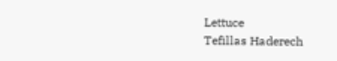Lettuce
Tefillas Haderech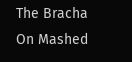The Bracha On Mashed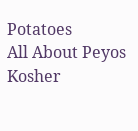Potatoes
All About Peyos
Kosher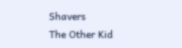Shavers
The Other Kid